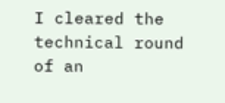I cleared the technical round of an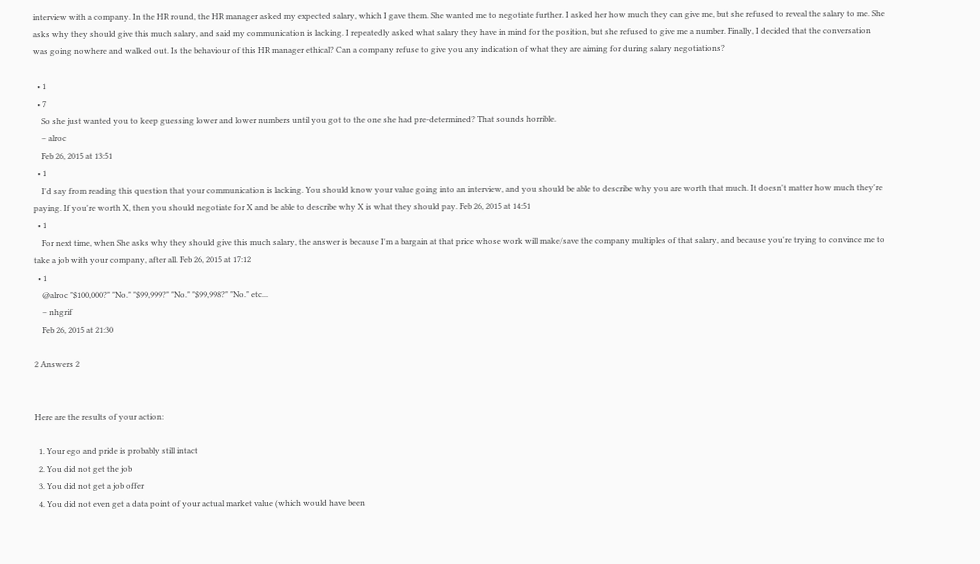interview with a company. In the HR round, the HR manager asked my expected salary, which I gave them. She wanted me to negotiate further. I asked her how much they can give me, but she refused to reveal the salary to me. She asks why they should give this much salary, and said my communication is lacking. I repeatedly asked what salary they have in mind for the position, but she refused to give me a number. Finally, I decided that the conversation was going nowhere and walked out. Is the behaviour of this HR manager ethical? Can a company refuse to give you any indication of what they are aiming for during salary negotiations?

  • 1
  • 7
    So she just wanted you to keep guessing lower and lower numbers until you got to the one she had pre-determined? That sounds horrible.
    – alroc
    Feb 26, 2015 at 13:51
  • 1
    I'd say from reading this question that your communication is lacking. You should know your value going into an interview, and you should be able to describe why you are worth that much. It doesn't matter how much they're paying. If you're worth X, then you should negotiate for X and be able to describe why X is what they should pay. Feb 26, 2015 at 14:51
  • 1
    For next time, when She asks why they should give this much salary, the answer is because I'm a bargain at that price whose work will make/save the company multiples of that salary, and because you're trying to convince me to take a job with your company, after all. Feb 26, 2015 at 17:12
  • 1
    @alroc "$100,000?" "No." "$99,999?" "No." "$99,998?" "No." etc...
    – nhgrif
    Feb 26, 2015 at 21:30

2 Answers 2


Here are the results of your action:

  1. Your ego and pride is probably still intact
  2. You did not get the job
  3. You did not get a job offer
  4. You did not even get a data point of your actual market value (which would have been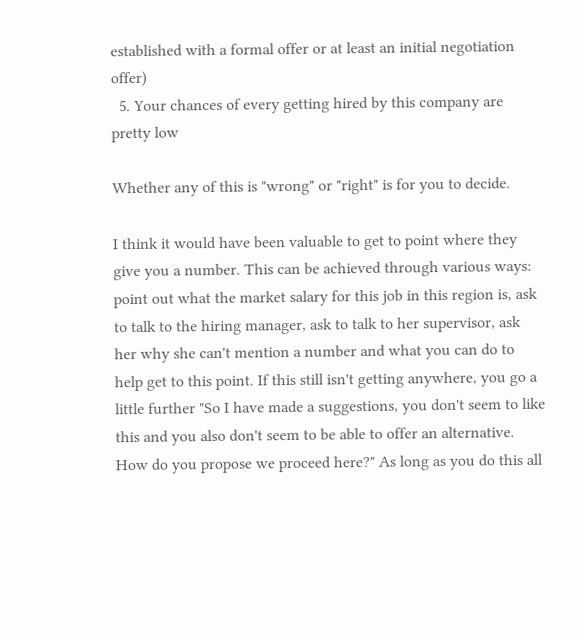established with a formal offer or at least an initial negotiation offer)
  5. Your chances of every getting hired by this company are pretty low

Whether any of this is "wrong" or "right" is for you to decide.

I think it would have been valuable to get to point where they give you a number. This can be achieved through various ways: point out what the market salary for this job in this region is, ask to talk to the hiring manager, ask to talk to her supervisor, ask her why she can't mention a number and what you can do to help get to this point. If this still isn't getting anywhere, you go a little further "So I have made a suggestions, you don't seem to like this and you also don't seem to be able to offer an alternative. How do you propose we proceed here?" As long as you do this all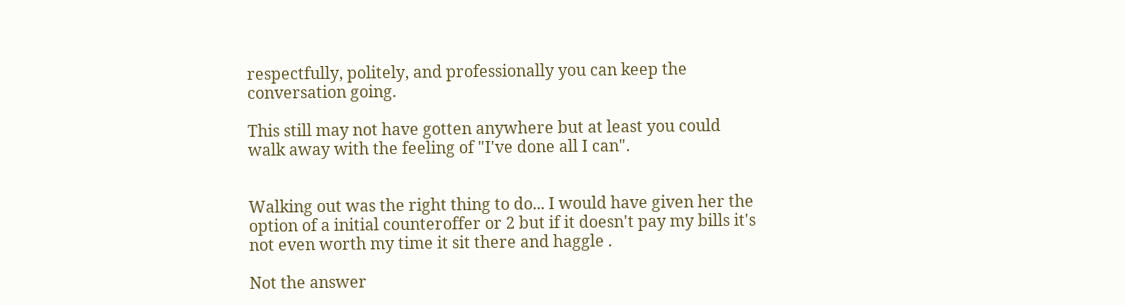respectfully, politely, and professionally you can keep the conversation going.

This still may not have gotten anywhere but at least you could walk away with the feeling of "I've done all I can".


Walking out was the right thing to do... I would have given her the option of a initial counteroffer or 2 but if it doesn't pay my bills it's not even worth my time it sit there and haggle .

Not the answer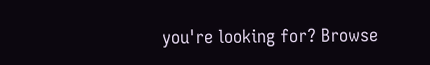you're looking for? Browse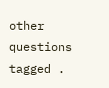other questions tagged .